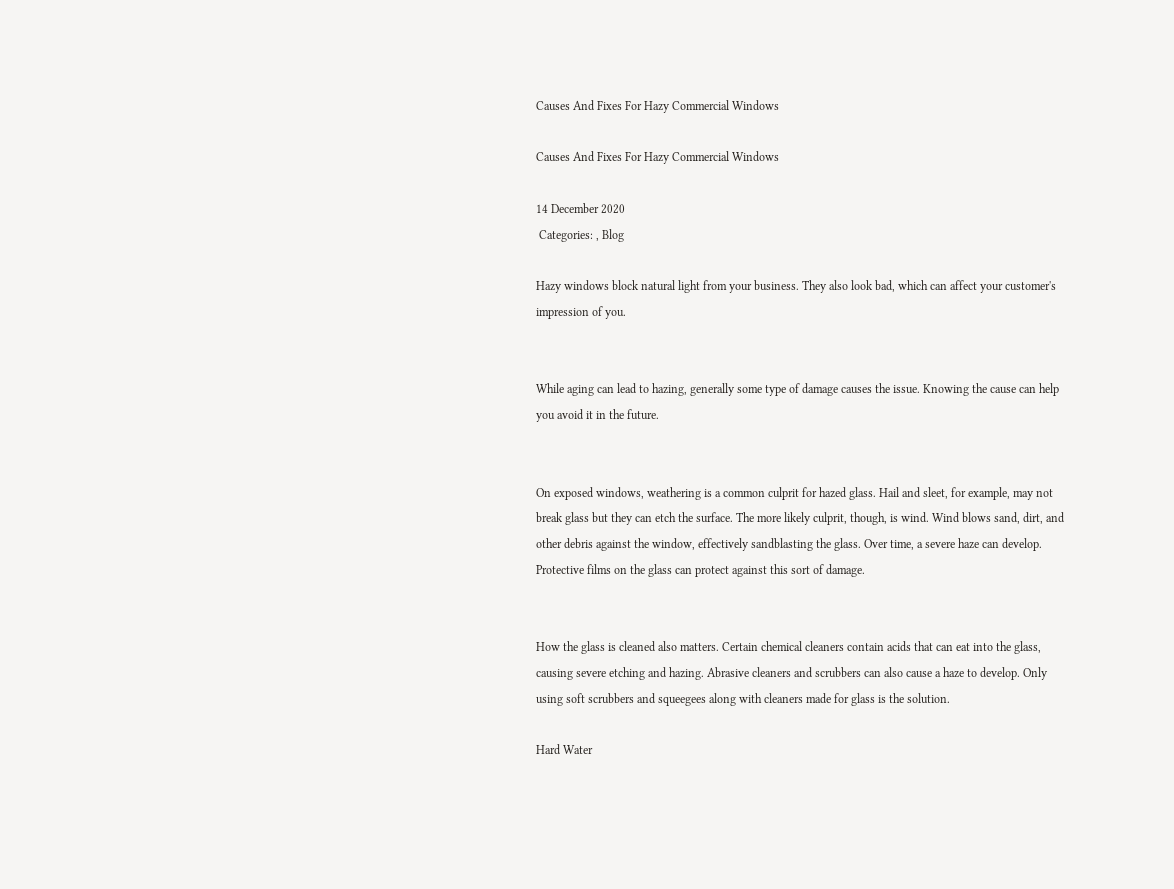Causes And Fixes For Hazy Commercial Windows

Causes And Fixes For Hazy Commercial Windows

14 December 2020
 Categories: , Blog

Hazy windows block natural light from your business. They also look bad, which can affect your customer's impression of you.


While aging can lead to hazing, generally some type of damage causes the issue. Knowing the cause can help you avoid it in the future.


On exposed windows, weathering is a common culprit for hazed glass. Hail and sleet, for example, may not break glass but they can etch the surface. The more likely culprit, though, is wind. Wind blows sand, dirt, and other debris against the window, effectively sandblasting the glass. Over time, a severe haze can develop. Protective films on the glass can protect against this sort of damage.


How the glass is cleaned also matters. Certain chemical cleaners contain acids that can eat into the glass, causing severe etching and hazing. Abrasive cleaners and scrubbers can also cause a haze to develop. Only using soft scrubbers and squeegees along with cleaners made for glass is the solution.

Hard Water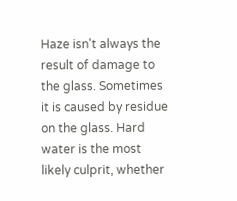Haze isn't always the result of damage to the glass. Sometimes it is caused by residue on the glass. Hard water is the most likely culprit, whether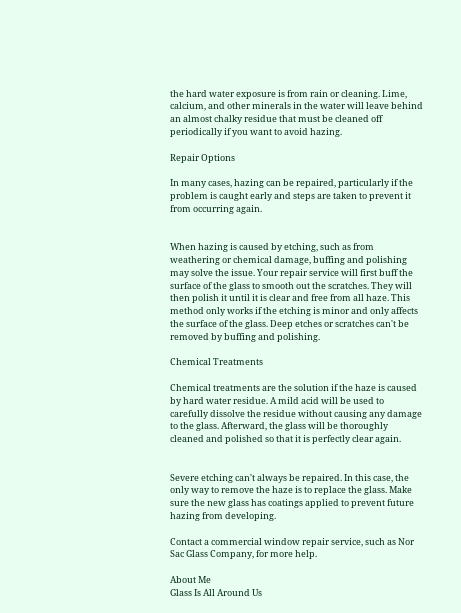the hard water exposure is from rain or cleaning. Lime, calcium, and other minerals in the water will leave behind an almost chalky residue that must be cleaned off periodically if you want to avoid hazing.

Repair Options

In many cases, hazing can be repaired, particularly if the problem is caught early and steps are taken to prevent it from occurring again.


When hazing is caused by etching, such as from weathering or chemical damage, buffing and polishing may solve the issue. Your repair service will first buff the surface of the glass to smooth out the scratches. They will then polish it until it is clear and free from all haze. This method only works if the etching is minor and only affects the surface of the glass. Deep etches or scratches can't be removed by buffing and polishing.

Chemical Treatments

Chemical treatments are the solution if the haze is caused by hard water residue. A mild acid will be used to carefully dissolve the residue without causing any damage to the glass. Afterward, the glass will be thoroughly cleaned and polished so that it is perfectly clear again.


Severe etching can't always be repaired. In this case, the only way to remove the haze is to replace the glass. Make sure the new glass has coatings applied to prevent future hazing from developing.

Contact a commercial window repair service, such as Nor Sac Glass Company, for more help.

About Me
Glass Is All Around Us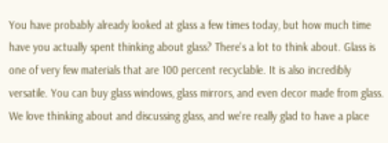You have probably already looked at glass a few times today, but how much time have you actually spent thinking about glass? There's a lot to think about. Glass is one of very few materials that are 100 percent recyclable. It is also incredibly versatile. You can buy glass windows, glass mirrors, and even decor made from glass. We love thinking about and discussing glass, and we're really glad to have a place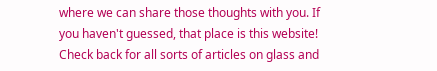where we can share those thoughts with you. If you haven't guessed, that place is this website! Check back for all sorts of articles on glass and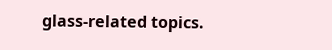glass-related topics.